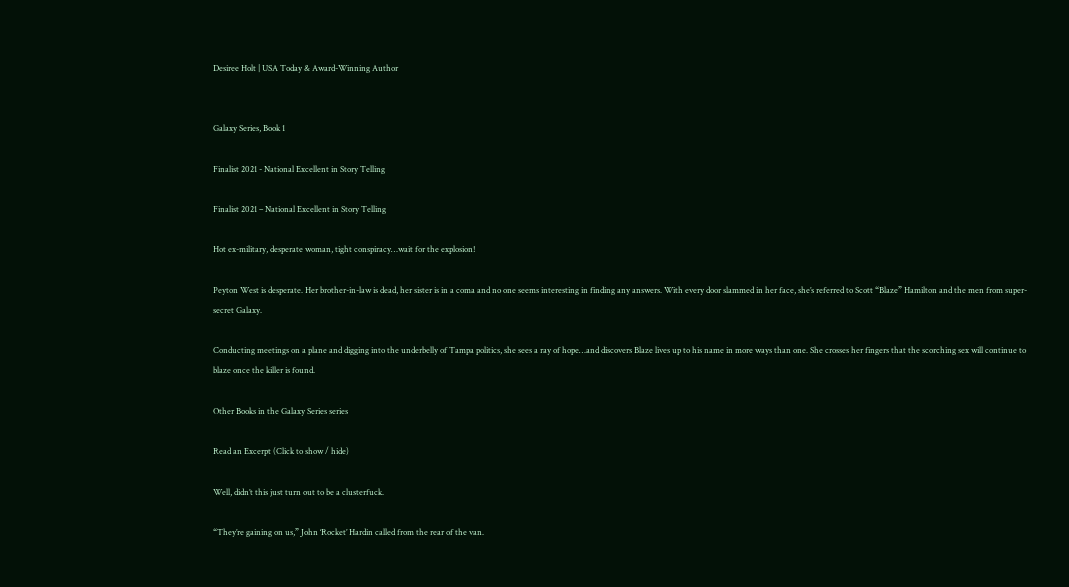Desiree Holt | USA Today & Award-Winning Author


Galaxy Series, Book 1

Finalist 2021 - National Excellent in Story Telling

Finalist 2021 – National Excellent in Story Telling

Hot ex-military, desperate woman, tight conspiracy…wait for the explosion!

Peyton West is desperate. Her brother-in-law is dead, her sister is in a coma and no one seems interesting in finding any answers. With every door slammed in her face, she’s referred to Scott “Blaze” Hamilton and the men from super-secret Galaxy.

Conducting meetings on a plane and digging into the underbelly of Tampa politics, she sees a ray of hope…and discovers Blaze lives up to his name in more ways than one. She crosses her fingers that the scorching sex will continue to blaze once the killer is found.

Other Books in the Galaxy Series series

Read an Excerpt (Click to show / hide)

Well, didn’t this just turn out to be a clusterfuck.

“They’re gaining on us,” John ‘Rocket’ Hardin called from the rear of the van.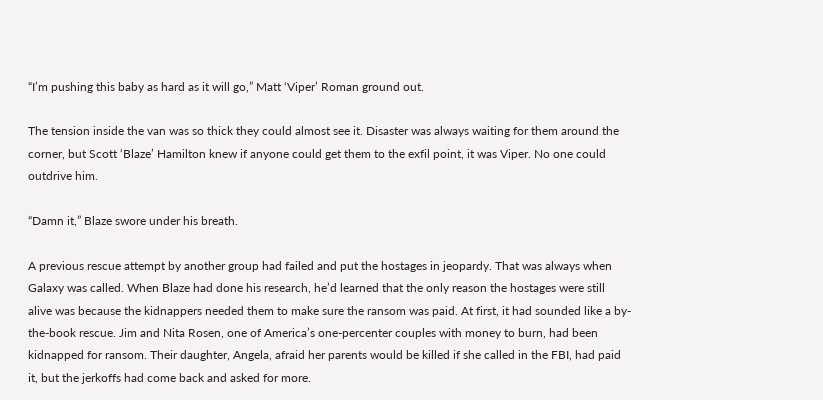“I’m pushing this baby as hard as it will go,” Matt ‘Viper’ Roman ground out.

The tension inside the van was so thick they could almost see it. Disaster was always waiting for them around the corner, but Scott ‘Blaze’ Hamilton knew if anyone could get them to the exfil point, it was Viper. No one could outdrive him.

“Damn it,” Blaze swore under his breath.

A previous rescue attempt by another group had failed and put the hostages in jeopardy. That was always when Galaxy was called. When Blaze had done his research, he’d learned that the only reason the hostages were still alive was because the kidnappers needed them to make sure the ransom was paid. At first, it had sounded like a by-the-book rescue. Jim and Nita Rosen, one of America’s one-percenter couples with money to burn, had been kidnapped for ransom. Their daughter, Angela, afraid her parents would be killed if she called in the FBI, had paid it, but the jerkoffs had come back and asked for more.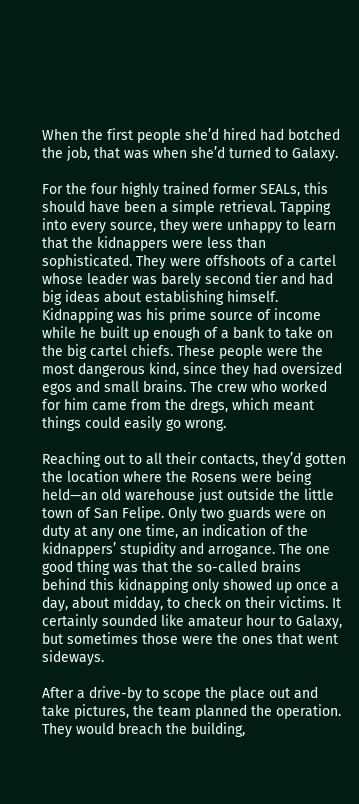When the first people she’d hired had botched the job, that was when she’d turned to Galaxy.

For the four highly trained former SEALs, this should have been a simple retrieval. Tapping into every source, they were unhappy to learn that the kidnappers were less than sophisticated. They were offshoots of a cartel whose leader was barely second tier and had big ideas about establishing himself. Kidnapping was his prime source of income while he built up enough of a bank to take on the big cartel chiefs. These people were the most dangerous kind, since they had oversized egos and small brains. The crew who worked for him came from the dregs, which meant things could easily go wrong.

Reaching out to all their contacts, they’d gotten the location where the Rosens were being held—an old warehouse just outside the little town of San Felipe. Only two guards were on duty at any one time, an indication of the kidnappers’ stupidity and arrogance. The one good thing was that the so-called brains behind this kidnapping only showed up once a day, about midday, to check on their victims. It certainly sounded like amateur hour to Galaxy, but sometimes those were the ones that went sideways.

After a drive-by to scope the place out and take pictures, the team planned the operation. They would breach the building,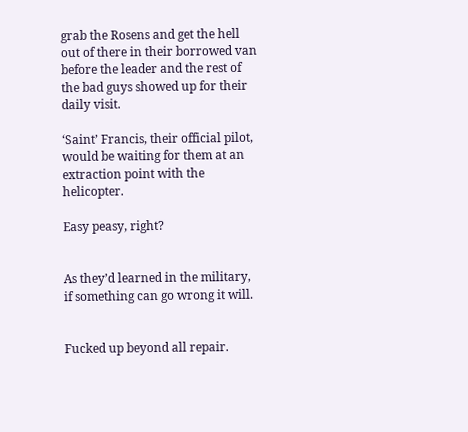grab the Rosens and get the hell out of there in their borrowed van before the leader and the rest of the bad guys showed up for their daily visit.

‘Saint’ Francis, their official pilot, would be waiting for them at an extraction point with the helicopter.

Easy peasy, right?


As they’d learned in the military, if something can go wrong it will.


Fucked up beyond all repair.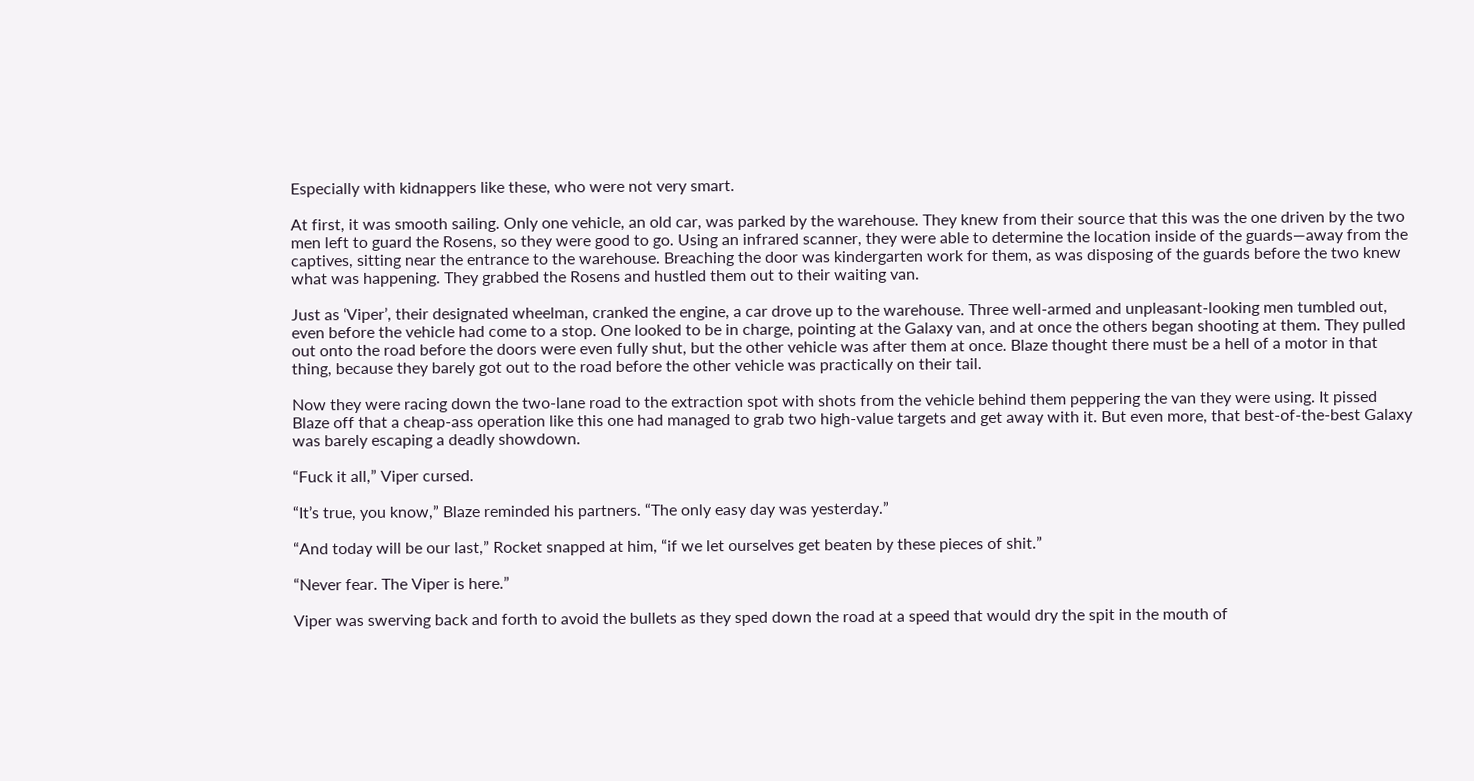Especially with kidnappers like these, who were not very smart.

At first, it was smooth sailing. Only one vehicle, an old car, was parked by the warehouse. They knew from their source that this was the one driven by the two men left to guard the Rosens, so they were good to go. Using an infrared scanner, they were able to determine the location inside of the guards—away from the captives, sitting near the entrance to the warehouse. Breaching the door was kindergarten work for them, as was disposing of the guards before the two knew what was happening. They grabbed the Rosens and hustled them out to their waiting van.

Just as ‘Viper’, their designated wheelman, cranked the engine, a car drove up to the warehouse. Three well-armed and unpleasant-looking men tumbled out, even before the vehicle had come to a stop. One looked to be in charge, pointing at the Galaxy van, and at once the others began shooting at them. They pulled out onto the road before the doors were even fully shut, but the other vehicle was after them at once. Blaze thought there must be a hell of a motor in that thing, because they barely got out to the road before the other vehicle was practically on their tail.

Now they were racing down the two-lane road to the extraction spot with shots from the vehicle behind them peppering the van they were using. It pissed Blaze off that a cheap-ass operation like this one had managed to grab two high-value targets and get away with it. But even more, that best-of-the-best Galaxy was barely escaping a deadly showdown.

“Fuck it all,” Viper cursed.

“It’s true, you know,” Blaze reminded his partners. “The only easy day was yesterday.”

“And today will be our last,” Rocket snapped at him, “if we let ourselves get beaten by these pieces of shit.”

“Never fear. The Viper is here.”

Viper was swerving back and forth to avoid the bullets as they sped down the road at a speed that would dry the spit in the mouth of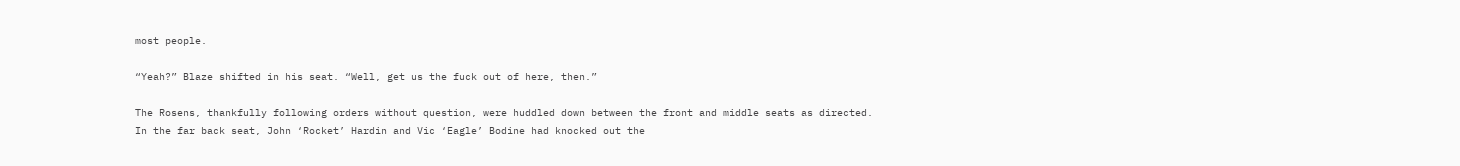most people.

“Yeah?” Blaze shifted in his seat. “Well, get us the fuck out of here, then.”

The Rosens, thankfully following orders without question, were huddled down between the front and middle seats as directed. In the far back seat, John ‘Rocket’ Hardin and Vic ‘Eagle’ Bodine had knocked out the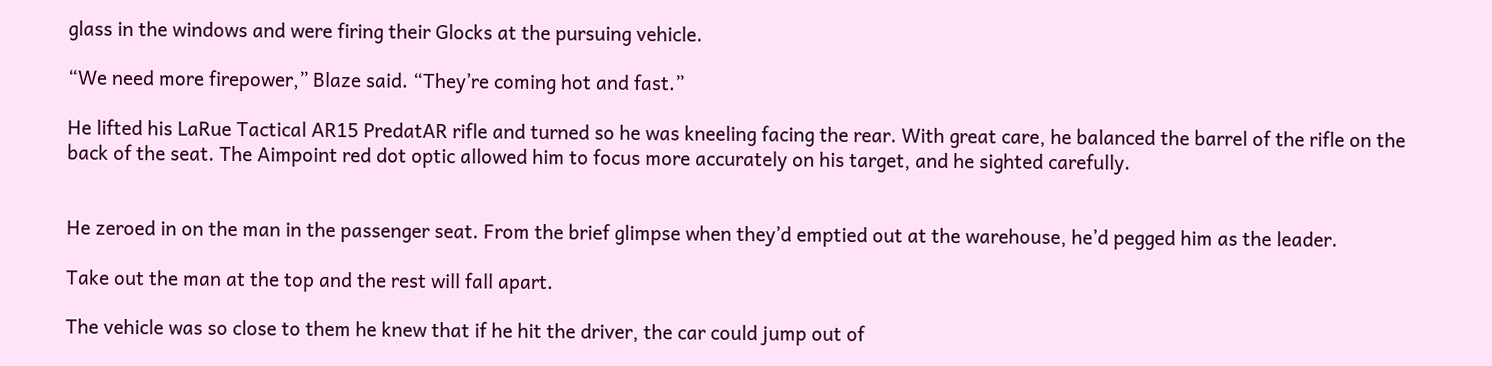glass in the windows and were firing their Glocks at the pursuing vehicle.

“We need more firepower,” Blaze said. “They’re coming hot and fast.”

He lifted his LaRue Tactical AR15 PredatAR rifle and turned so he was kneeling facing the rear. With great care, he balanced the barrel of the rifle on the back of the seat. The Aimpoint red dot optic allowed him to focus more accurately on his target, and he sighted carefully.


He zeroed in on the man in the passenger seat. From the brief glimpse when they’d emptied out at the warehouse, he’d pegged him as the leader.

Take out the man at the top and the rest will fall apart.

The vehicle was so close to them he knew that if he hit the driver, the car could jump out of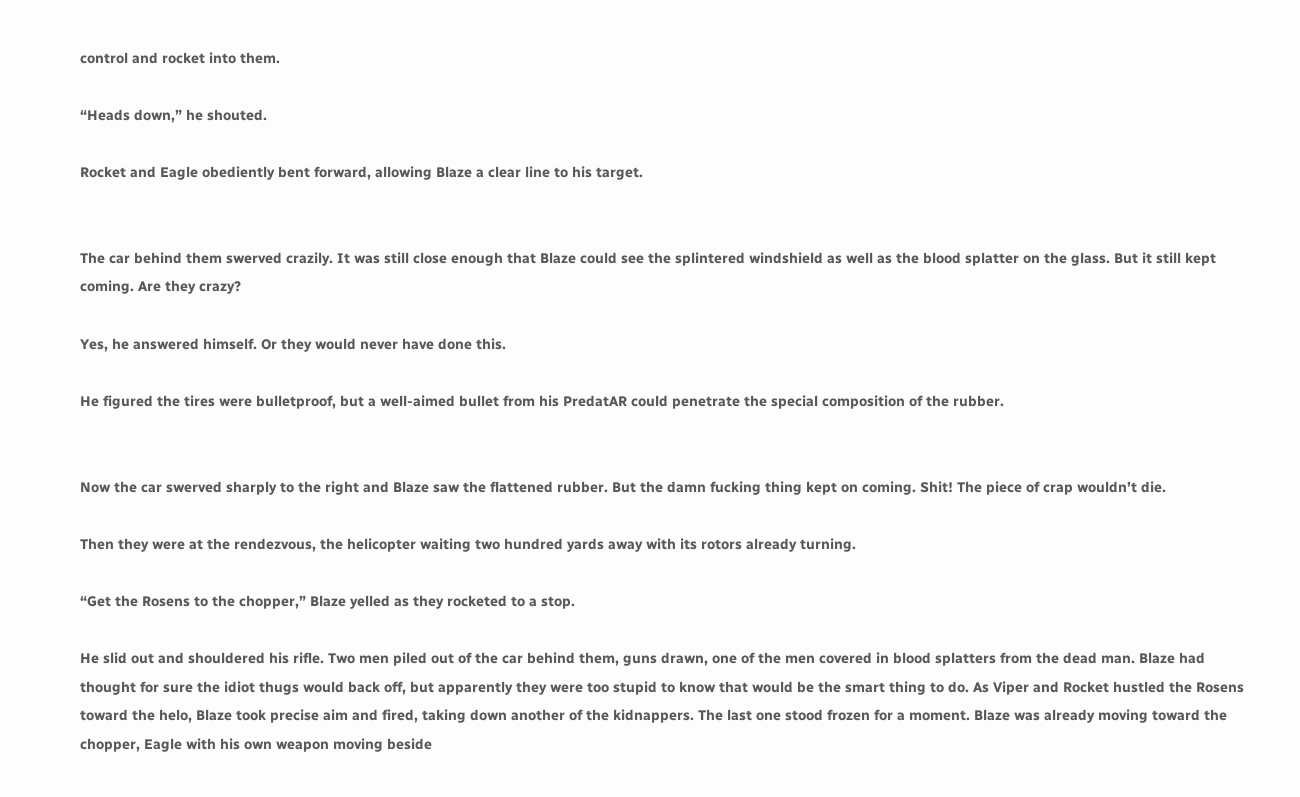control and rocket into them.

“Heads down,” he shouted.

Rocket and Eagle obediently bent forward, allowing Blaze a clear line to his target.


The car behind them swerved crazily. It was still close enough that Blaze could see the splintered windshield as well as the blood splatter on the glass. But it still kept coming. Are they crazy?

Yes, he answered himself. Or they would never have done this.

He figured the tires were bulletproof, but a well-aimed bullet from his PredatAR could penetrate the special composition of the rubber.


Now the car swerved sharply to the right and Blaze saw the flattened rubber. But the damn fucking thing kept on coming. Shit! The piece of crap wouldn’t die.

Then they were at the rendezvous, the helicopter waiting two hundred yards away with its rotors already turning.

“Get the Rosens to the chopper,” Blaze yelled as they rocketed to a stop.

He slid out and shouldered his rifle. Two men piled out of the car behind them, guns drawn, one of the men covered in blood splatters from the dead man. Blaze had thought for sure the idiot thugs would back off, but apparently they were too stupid to know that would be the smart thing to do. As Viper and Rocket hustled the Rosens toward the helo, Blaze took precise aim and fired, taking down another of the kidnappers. The last one stood frozen for a moment. Blaze was already moving toward the chopper, Eagle with his own weapon moving beside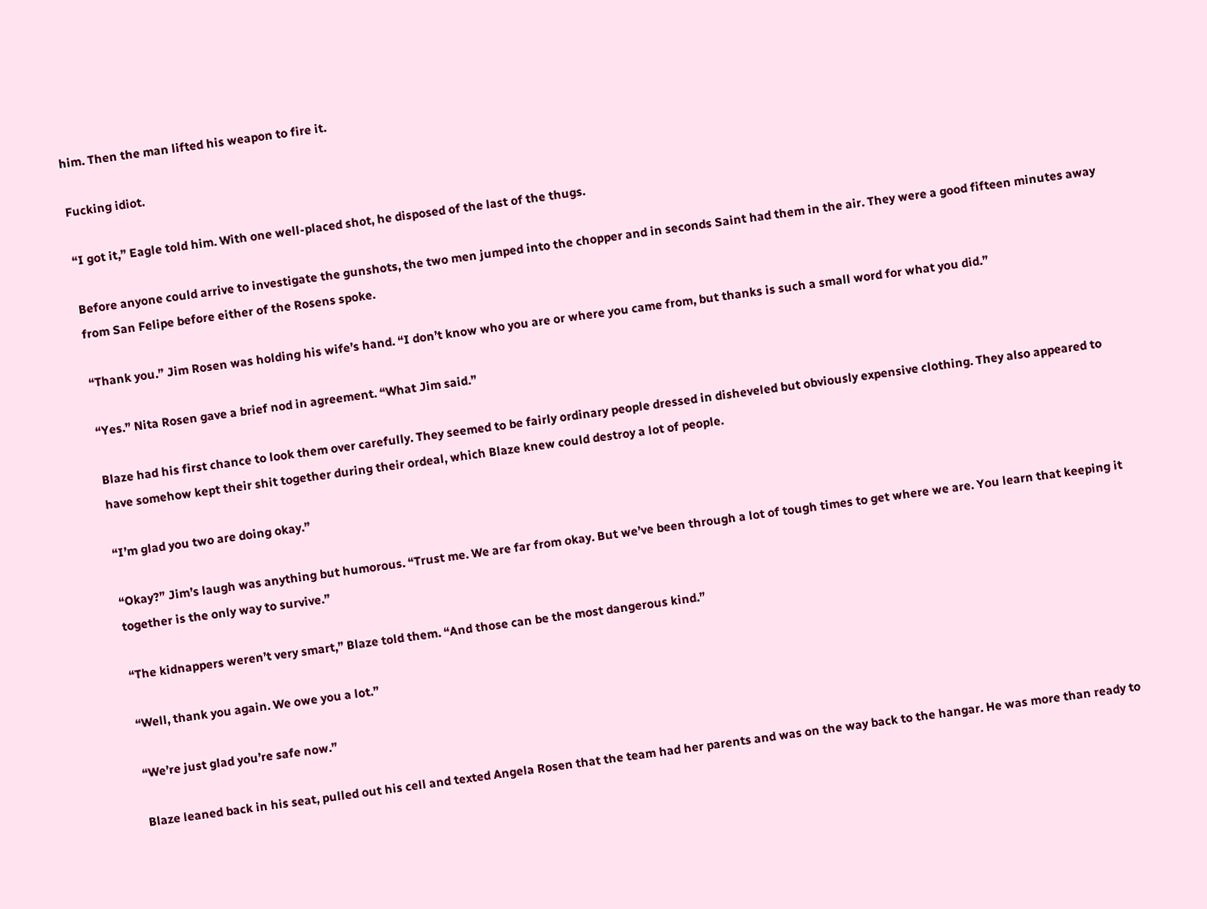him. Then the man lifted his weapon to fire it.

Fucking idiot.

“I got it,” Eagle told him. With one well-placed shot, he disposed of the last of the thugs.

Before anyone could arrive to investigate the gunshots, the two men jumped into the chopper and in seconds Saint had them in the air. They were a good fifteen minutes away from San Felipe before either of the Rosens spoke.

“Thank you.” Jim Rosen was holding his wife’s hand. “I don’t know who you are or where you came from, but thanks is such a small word for what you did.”

“Yes.” Nita Rosen gave a brief nod in agreement. “What Jim said.”

Blaze had his first chance to look them over carefully. They seemed to be fairly ordinary people dressed in disheveled but obviously expensive clothing. They also appeared to have somehow kept their shit together during their ordeal, which Blaze knew could destroy a lot of people.

“I’m glad you two are doing okay.”

“Okay?” Jim’s laugh was anything but humorous. “Trust me. We are far from okay. But we’ve been through a lot of tough times to get where we are. You learn that keeping it together is the only way to survive.”

“The kidnappers weren’t very smart,” Blaze told them. “And those can be the most dangerous kind.”

“Well, thank you again. We owe you a lot.”

“We’re just glad you’re safe now.”

Blaze leaned back in his seat, pulled out his cell and texted Angela Rosen that the team had her parents and was on the way back to the hangar. He was more than ready to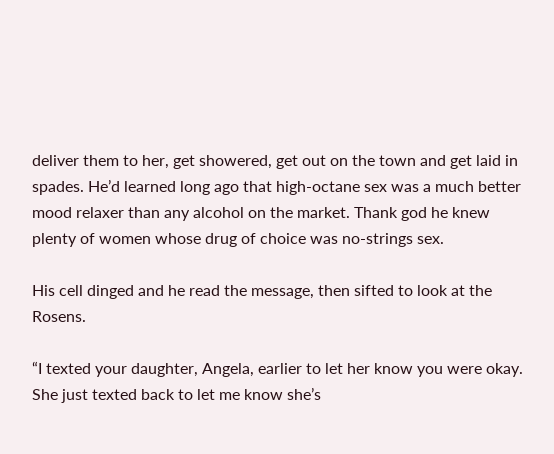deliver them to her, get showered, get out on the town and get laid in spades. He’d learned long ago that high-octane sex was a much better mood relaxer than any alcohol on the market. Thank god he knew plenty of women whose drug of choice was no-strings sex.

His cell dinged and he read the message, then sifted to look at the Rosens.

“I texted your daughter, Angela, earlier to let her know you were okay. She just texted back to let me know she’s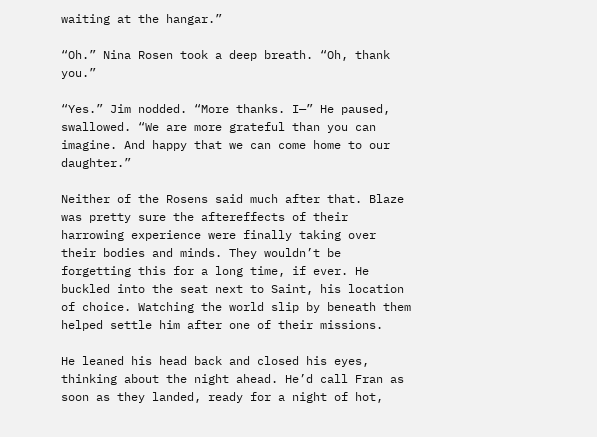waiting at the hangar.”

“Oh.” Nina Rosen took a deep breath. “Oh, thank you.”

“Yes.” Jim nodded. “More thanks. I—” He paused, swallowed. “We are more grateful than you can imagine. And happy that we can come home to our daughter.”

Neither of the Rosens said much after that. Blaze was pretty sure the aftereffects of their harrowing experience were finally taking over their bodies and minds. They wouldn’t be forgetting this for a long time, if ever. He buckled into the seat next to Saint, his location of choice. Watching the world slip by beneath them helped settle him after one of their missions.

He leaned his head back and closed his eyes, thinking about the night ahead. He’d call Fran as soon as they landed, ready for a night of hot,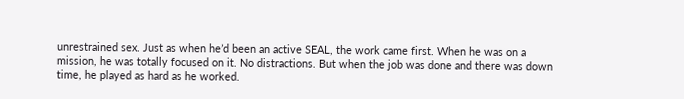unrestrained sex. Just as when he’d been an active SEAL, the work came first. When he was on a mission, he was totally focused on it. No distractions. But when the job was done and there was down time, he played as hard as he worked.